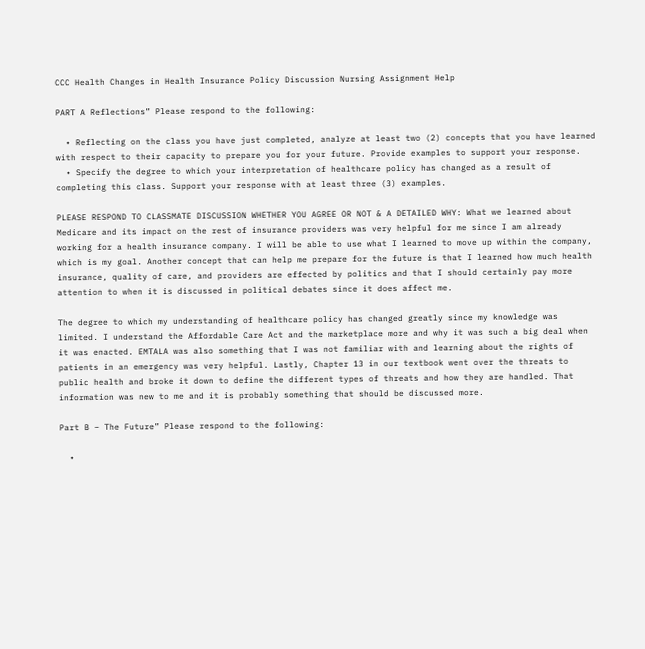CCC Health Changes in Health Insurance Policy Discussion Nursing Assignment Help

PART A Reflections” Please respond to the following:

  • Reflecting on the class you have just completed, analyze at least two (2) concepts that you have learned with respect to their capacity to prepare you for your future. Provide examples to support your response.
  • Specify the degree to which your interpretation of healthcare policy has changed as a result of completing this class. Support your response with at least three (3) examples.

PLEASE RESPOND TO CLASSMATE DISCUSSION WHETHER YOU AGREE OR NOT & A DETAILED WHY: What we learned about Medicare and its impact on the rest of insurance providers was very helpful for me since I am already working for a health insurance company. I will be able to use what I learned to move up within the company, which is my goal. Another concept that can help me prepare for the future is that I learned how much health insurance, quality of care, and providers are effected by politics and that I should certainly pay more attention to when it is discussed in political debates since it does affect me.

The degree to which my understanding of healthcare policy has changed greatly since my knowledge was limited. I understand the Affordable Care Act and the marketplace more and why it was such a big deal when it was enacted. EMTALA was also something that I was not familiar with and learning about the rights of patients in an emergency was very helpful. Lastly, Chapter 13 in our textbook went over the threats to public health and broke it down to define the different types of threats and how they are handled. That information was new to me and it is probably something that should be discussed more.

Part B – The Future” Please respond to the following:

  •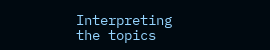Interpreting the topics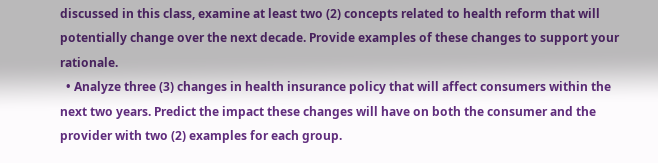discussed in this class, examine at least two (2) concepts related to health reform that will potentially change over the next decade. Provide examples of these changes to support your rationale.
  • Analyze three (3) changes in health insurance policy that will affect consumers within the next two years. Predict the impact these changes will have on both the consumer and the provider with two (2) examples for each group.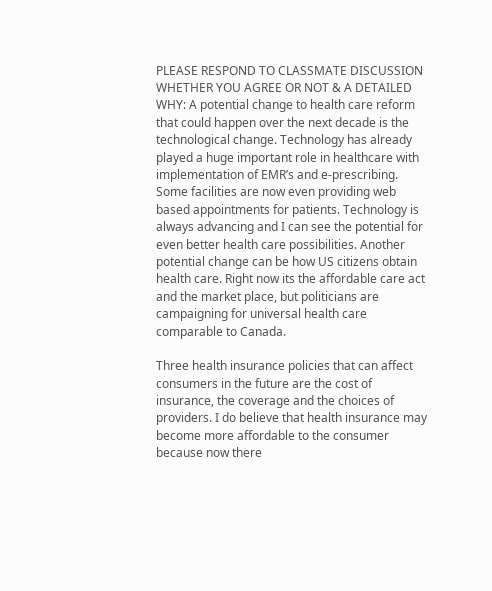PLEASE RESPOND TO CLASSMATE DISCUSSION WHETHER YOU AGREE OR NOT & A DETAILED WHY: A potential change to health care reform that could happen over the next decade is the technological change. Technology has already played a huge important role in healthcare with implementation of EMR’s and e-prescribing. Some facilities are now even providing web based appointments for patients. Technology is always advancing and I can see the potential for even better health care possibilities. Another potential change can be how US citizens obtain health care. Right now its the affordable care act and the market place, but politicians are campaigning for universal health care comparable to Canada.

Three health insurance policies that can affect consumers in the future are the cost of insurance, the coverage and the choices of providers. I do believe that health insurance may become more affordable to the consumer because now there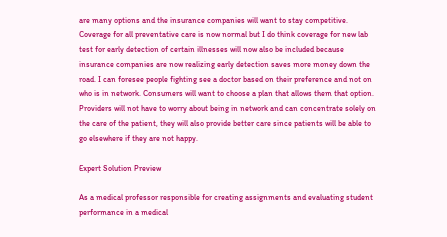are many options and the insurance companies will want to stay competitive. Coverage for all preventative care is now normal but I do think coverage for new lab test for early detection of certain illnesses will now also be included because insurance companies are now realizing early detection saves more money down the road. I can foresee people fighting see a doctor based on their preference and not on who is in network. Consumers will want to choose a plan that allows them that option. Providers will not have to worry about being in network and can concentrate solely on the care of the patient, they will also provide better care since patients will be able to go elsewhere if they are not happy.

Expert Solution Preview

As a medical professor responsible for creating assignments and evaluating student performance in a medical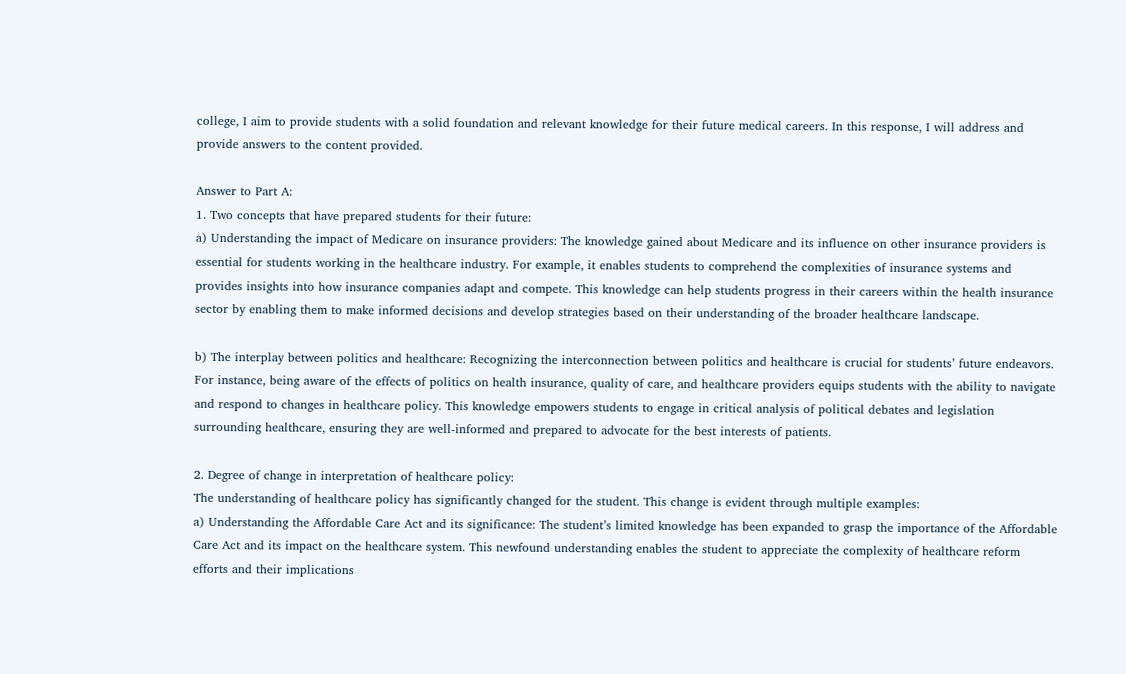college, I aim to provide students with a solid foundation and relevant knowledge for their future medical careers. In this response, I will address and provide answers to the content provided.

Answer to Part A:
1. Two concepts that have prepared students for their future:
a) Understanding the impact of Medicare on insurance providers: The knowledge gained about Medicare and its influence on other insurance providers is essential for students working in the healthcare industry. For example, it enables students to comprehend the complexities of insurance systems and provides insights into how insurance companies adapt and compete. This knowledge can help students progress in their careers within the health insurance sector by enabling them to make informed decisions and develop strategies based on their understanding of the broader healthcare landscape.

b) The interplay between politics and healthcare: Recognizing the interconnection between politics and healthcare is crucial for students’ future endeavors. For instance, being aware of the effects of politics on health insurance, quality of care, and healthcare providers equips students with the ability to navigate and respond to changes in healthcare policy. This knowledge empowers students to engage in critical analysis of political debates and legislation surrounding healthcare, ensuring they are well-informed and prepared to advocate for the best interests of patients.

2. Degree of change in interpretation of healthcare policy:
The understanding of healthcare policy has significantly changed for the student. This change is evident through multiple examples:
a) Understanding the Affordable Care Act and its significance: The student’s limited knowledge has been expanded to grasp the importance of the Affordable Care Act and its impact on the healthcare system. This newfound understanding enables the student to appreciate the complexity of healthcare reform efforts and their implications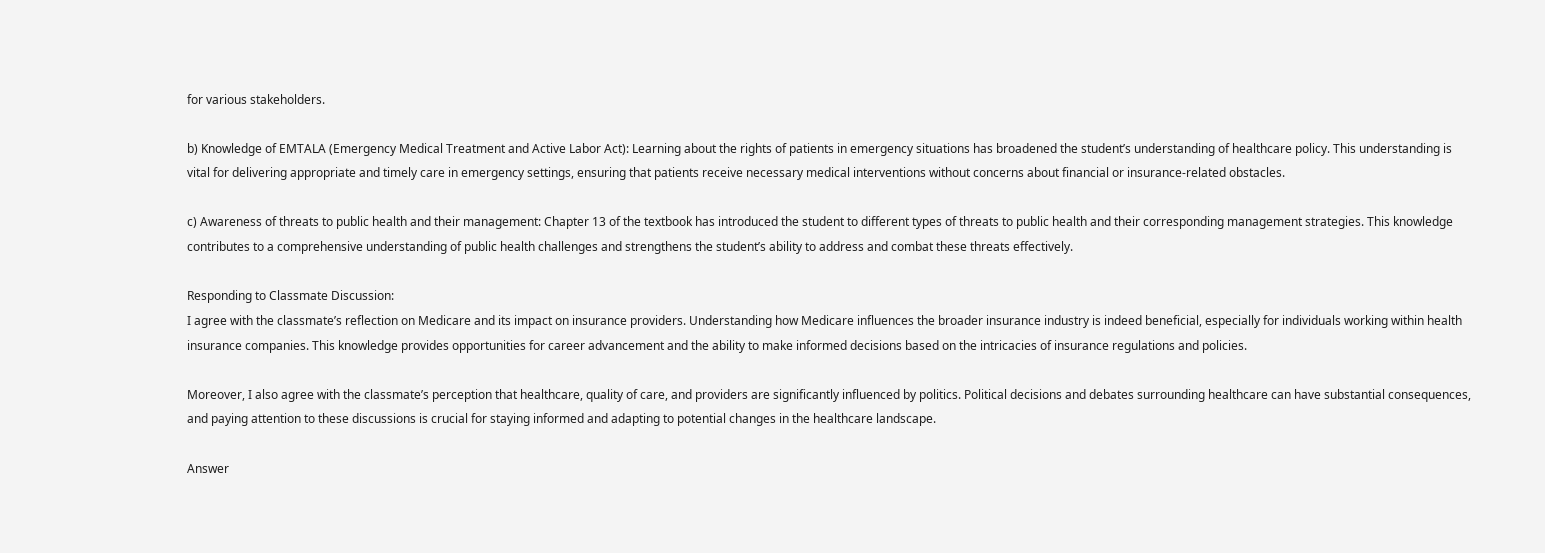for various stakeholders.

b) Knowledge of EMTALA (Emergency Medical Treatment and Active Labor Act): Learning about the rights of patients in emergency situations has broadened the student’s understanding of healthcare policy. This understanding is vital for delivering appropriate and timely care in emergency settings, ensuring that patients receive necessary medical interventions without concerns about financial or insurance-related obstacles.

c) Awareness of threats to public health and their management: Chapter 13 of the textbook has introduced the student to different types of threats to public health and their corresponding management strategies. This knowledge contributes to a comprehensive understanding of public health challenges and strengthens the student’s ability to address and combat these threats effectively.

Responding to Classmate Discussion:
I agree with the classmate’s reflection on Medicare and its impact on insurance providers. Understanding how Medicare influences the broader insurance industry is indeed beneficial, especially for individuals working within health insurance companies. This knowledge provides opportunities for career advancement and the ability to make informed decisions based on the intricacies of insurance regulations and policies.

Moreover, I also agree with the classmate’s perception that healthcare, quality of care, and providers are significantly influenced by politics. Political decisions and debates surrounding healthcare can have substantial consequences, and paying attention to these discussions is crucial for staying informed and adapting to potential changes in the healthcare landscape.

Answer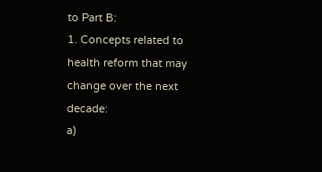to Part B:
1. Concepts related to health reform that may change over the next decade:
a)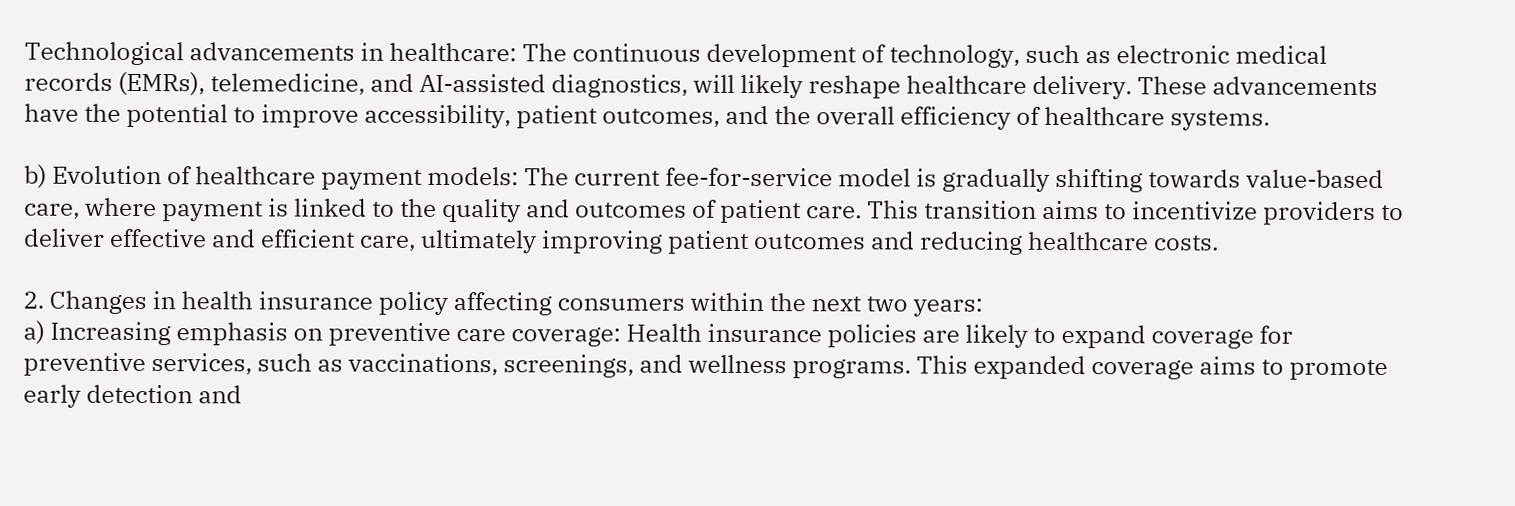Technological advancements in healthcare: The continuous development of technology, such as electronic medical records (EMRs), telemedicine, and AI-assisted diagnostics, will likely reshape healthcare delivery. These advancements have the potential to improve accessibility, patient outcomes, and the overall efficiency of healthcare systems.

b) Evolution of healthcare payment models: The current fee-for-service model is gradually shifting towards value-based care, where payment is linked to the quality and outcomes of patient care. This transition aims to incentivize providers to deliver effective and efficient care, ultimately improving patient outcomes and reducing healthcare costs.

2. Changes in health insurance policy affecting consumers within the next two years:
a) Increasing emphasis on preventive care coverage: Health insurance policies are likely to expand coverage for preventive services, such as vaccinations, screenings, and wellness programs. This expanded coverage aims to promote early detection and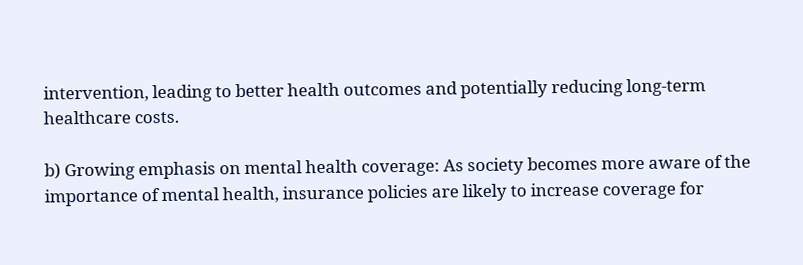intervention, leading to better health outcomes and potentially reducing long-term healthcare costs.

b) Growing emphasis on mental health coverage: As society becomes more aware of the importance of mental health, insurance policies are likely to increase coverage for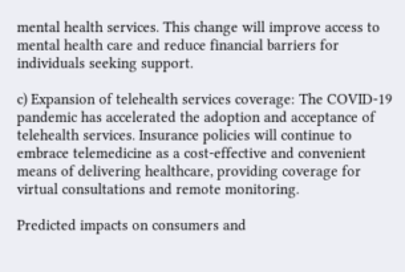mental health services. This change will improve access to mental health care and reduce financial barriers for individuals seeking support.

c) Expansion of telehealth services coverage: The COVID-19 pandemic has accelerated the adoption and acceptance of telehealth services. Insurance policies will continue to embrace telemedicine as a cost-effective and convenient means of delivering healthcare, providing coverage for virtual consultations and remote monitoring.

Predicted impacts on consumers and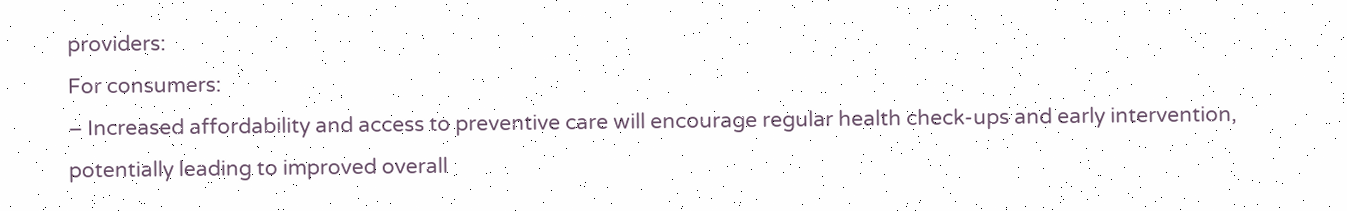providers:
For consumers:
– Increased affordability and access to preventive care will encourage regular health check-ups and early intervention, potentially leading to improved overall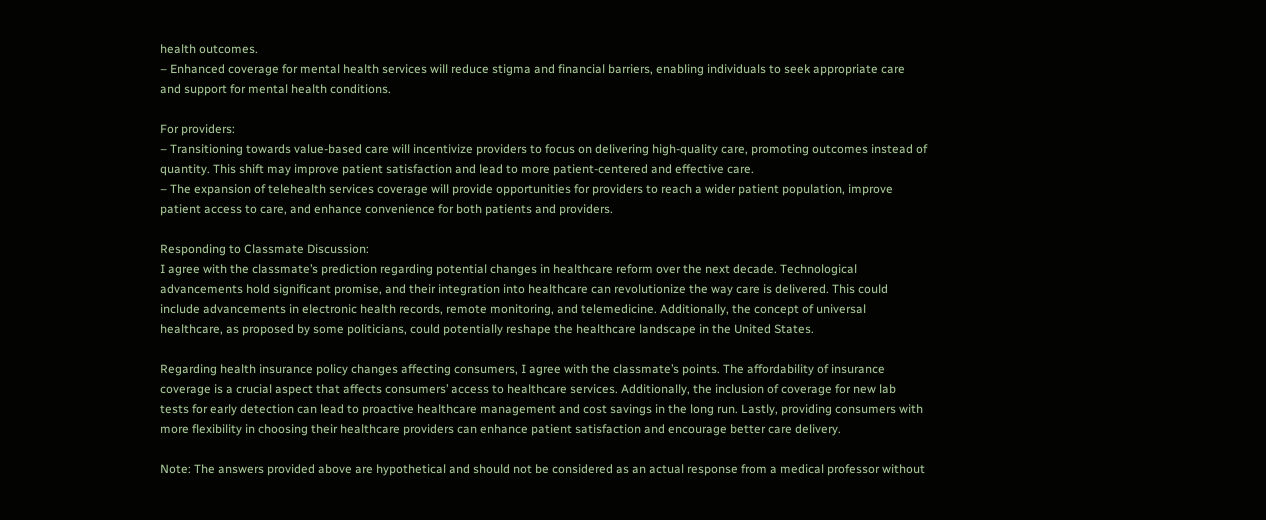health outcomes.
– Enhanced coverage for mental health services will reduce stigma and financial barriers, enabling individuals to seek appropriate care and support for mental health conditions.

For providers:
– Transitioning towards value-based care will incentivize providers to focus on delivering high-quality care, promoting outcomes instead of quantity. This shift may improve patient satisfaction and lead to more patient-centered and effective care.
– The expansion of telehealth services coverage will provide opportunities for providers to reach a wider patient population, improve patient access to care, and enhance convenience for both patients and providers.

Responding to Classmate Discussion:
I agree with the classmate’s prediction regarding potential changes in healthcare reform over the next decade. Technological advancements hold significant promise, and their integration into healthcare can revolutionize the way care is delivered. This could include advancements in electronic health records, remote monitoring, and telemedicine. Additionally, the concept of universal healthcare, as proposed by some politicians, could potentially reshape the healthcare landscape in the United States.

Regarding health insurance policy changes affecting consumers, I agree with the classmate’s points. The affordability of insurance coverage is a crucial aspect that affects consumers’ access to healthcare services. Additionally, the inclusion of coverage for new lab tests for early detection can lead to proactive healthcare management and cost savings in the long run. Lastly, providing consumers with more flexibility in choosing their healthcare providers can enhance patient satisfaction and encourage better care delivery.

Note: The answers provided above are hypothetical and should not be considered as an actual response from a medical professor without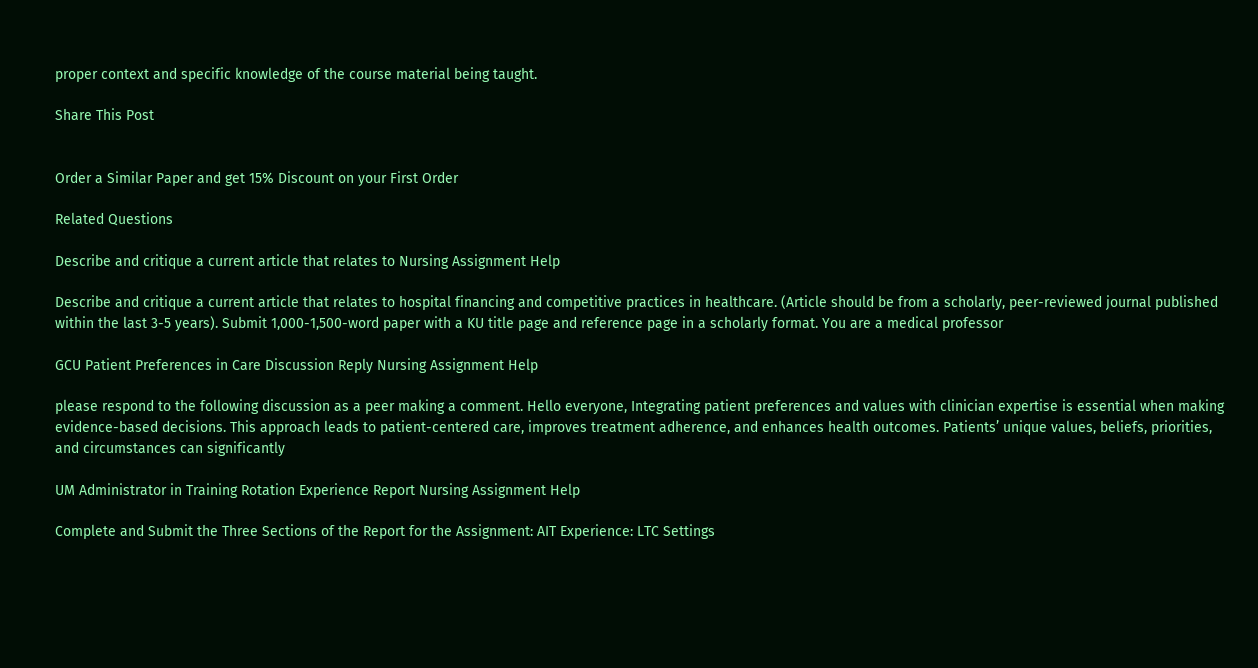proper context and specific knowledge of the course material being taught.

Share This Post


Order a Similar Paper and get 15% Discount on your First Order

Related Questions

Describe and critique a current article that relates to Nursing Assignment Help

Describe and critique a current article that relates to hospital financing and competitive practices in healthcare. (Article should be from a scholarly, peer-reviewed journal published within the last 3-5 years). Submit 1,000-1,500-word paper with a KU title page and reference page in a scholarly format. You are a medical professor

GCU Patient Preferences in Care Discussion Reply Nursing Assignment Help

please respond to the following discussion as a peer making a comment. Hello everyone, Integrating patient preferences and values with clinician expertise is essential when making evidence-based decisions. This approach leads to patient-centered care, improves treatment adherence, and enhances health outcomes. Patients’ unique values, beliefs, priorities, and circumstances can significantly

UM Administrator in Training Rotation Experience Report Nursing Assignment Help

Complete and Submit the Three Sections of the Report for the Assignment: AIT Experience: LTC Settings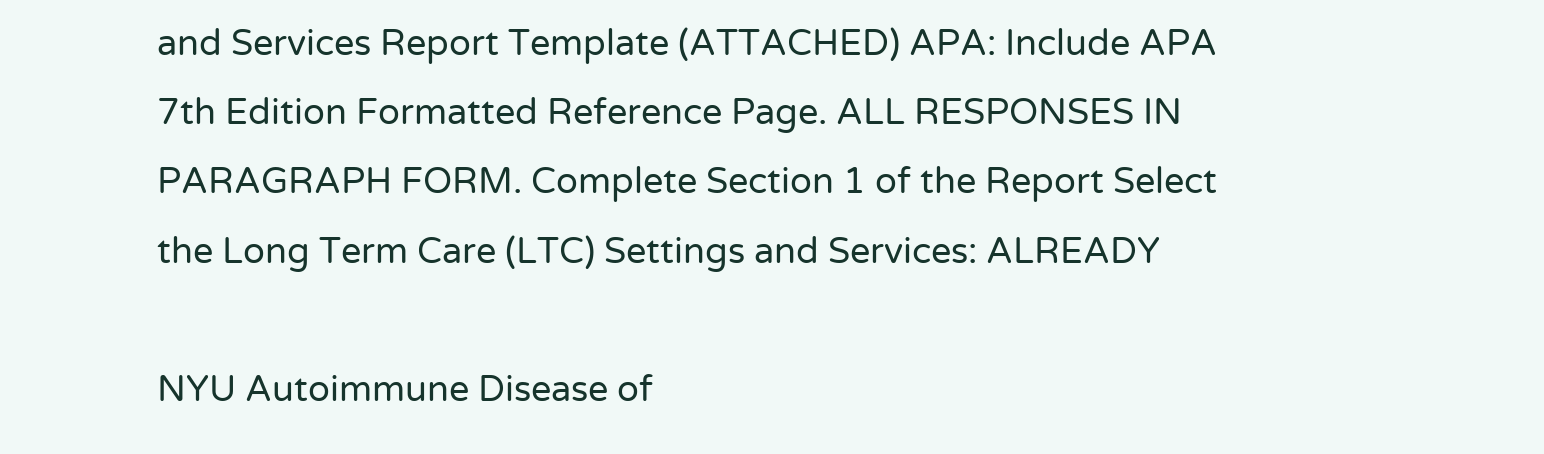and Services Report Template (ATTACHED) APA: Include APA 7th Edition Formatted Reference Page. ALL RESPONSES IN PARAGRAPH FORM. Complete Section 1 of the Report Select the Long Term Care (LTC) Settings and Services: ALREADY

NYU Autoimmune Disease of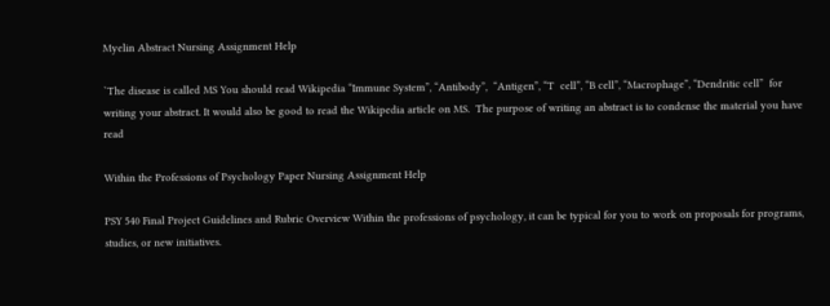Myelin Abstract Nursing Assignment Help

`The disease is called MS You should read Wikipedia “Immune System”, “Antibody”,  “Antigen”, “T  cell”, “B cell”, “Macrophage”, “Dendritic cell”  for writing your abstract. It would also be good to read the Wikipedia article on MS.  The purpose of writing an abstract is to condense the material you have read

Within the Professions of Psychology Paper Nursing Assignment Help

PSY 540 Final Project Guidelines and Rubric Overview Within the professions of psychology, it can be typical for you to work on proposals for programs, studies, or new initiatives.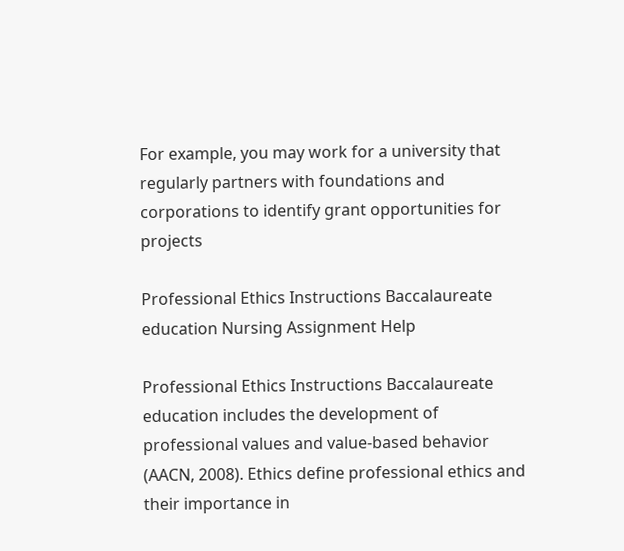For example, you may work for a university that regularly partners with foundations and corporations to identify grant opportunities for projects

Professional Ethics Instructions Baccalaureate education Nursing Assignment Help

Professional Ethics Instructions Baccalaureate education includes the development of professional values and value-based behavior (AACN, 2008). Ethics define professional ethics and their importance in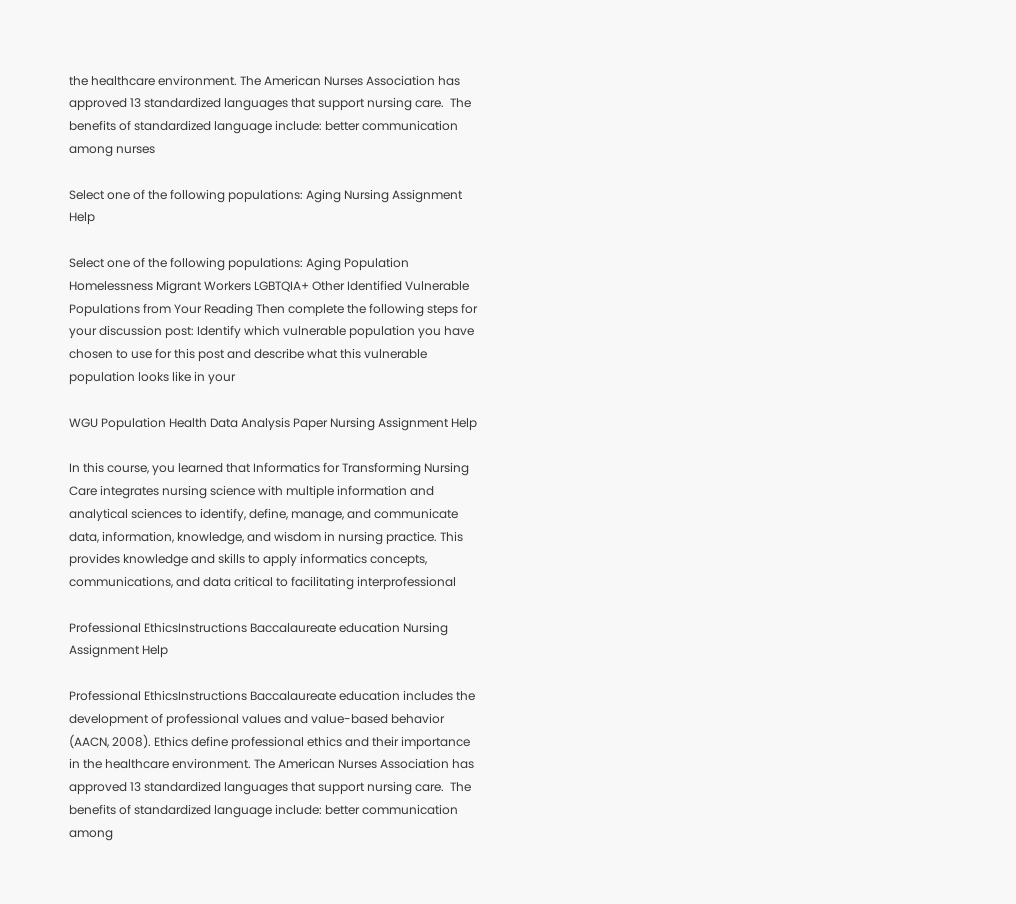the healthcare environment. The American Nurses Association has approved 13 standardized languages that support nursing care.  The benefits of standardized language include: better communication among nurses

Select one of the following populations: Aging Nursing Assignment Help

Select one of the following populations: Aging Population Homelessness Migrant Workers LGBTQIA+ Other Identified Vulnerable Populations from Your Reading Then complete the following steps for your discussion post: Identify which vulnerable population you have chosen to use for this post and describe what this vulnerable population looks like in your

WGU Population Health Data Analysis Paper Nursing Assignment Help

In this course, you learned that Informatics for Transforming Nursing Care integrates nursing science with multiple information and analytical sciences to identify, define, manage, and communicate data, information, knowledge, and wisdom in nursing practice. This provides knowledge and skills to apply informatics concepts, communications, and data critical to facilitating interprofessional

Professional EthicsInstructions Baccalaureate education Nursing Assignment Help

Professional EthicsInstructions Baccalaureate education includes the development of professional values and value-based behavior (AACN, 2008). Ethics define professional ethics and their importance in the healthcare environment. The American Nurses Association has approved 13 standardized languages that support nursing care.  The benefits of standardized language include: better communication among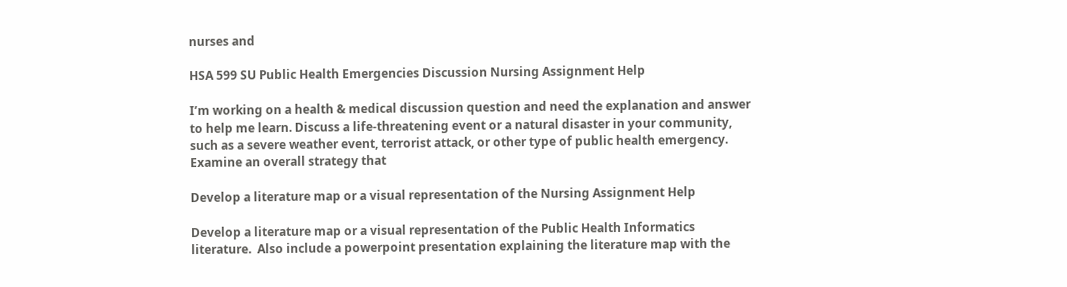nurses and

HSA 599 SU Public Health Emergencies Discussion Nursing Assignment Help

I’m working on a health & medical discussion question and need the explanation and answer to help me learn. Discuss a life-threatening event or a natural disaster in your community, such as a severe weather event, terrorist attack, or other type of public health emergency. Examine an overall strategy that

Develop a literature map or a visual representation of the Nursing Assignment Help

Develop a literature map or a visual representation of the Public Health Informatics literature.  Also include a powerpoint presentation explaining the literature map with the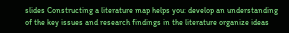slides Constructing a literature map helps you: develop an understanding of the key issues and research findings in the literature organize ideas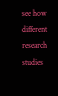see how different research studies